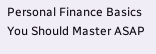Personal Finance Basics You Should Master ASAP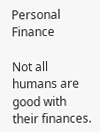Personal Finance

Not all humans are good with their finances.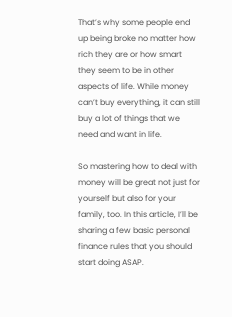That’s why some people end up being broke no matter how rich they are or how smart they seem to be in other aspects of life. While money can’t buy everything, it can still buy a lot of things that we need and want in life.

So mastering how to deal with money will be great not just for yourself but also for your family, too. In this article, I’ll be sharing a few basic personal finance rules that you should start doing ASAP.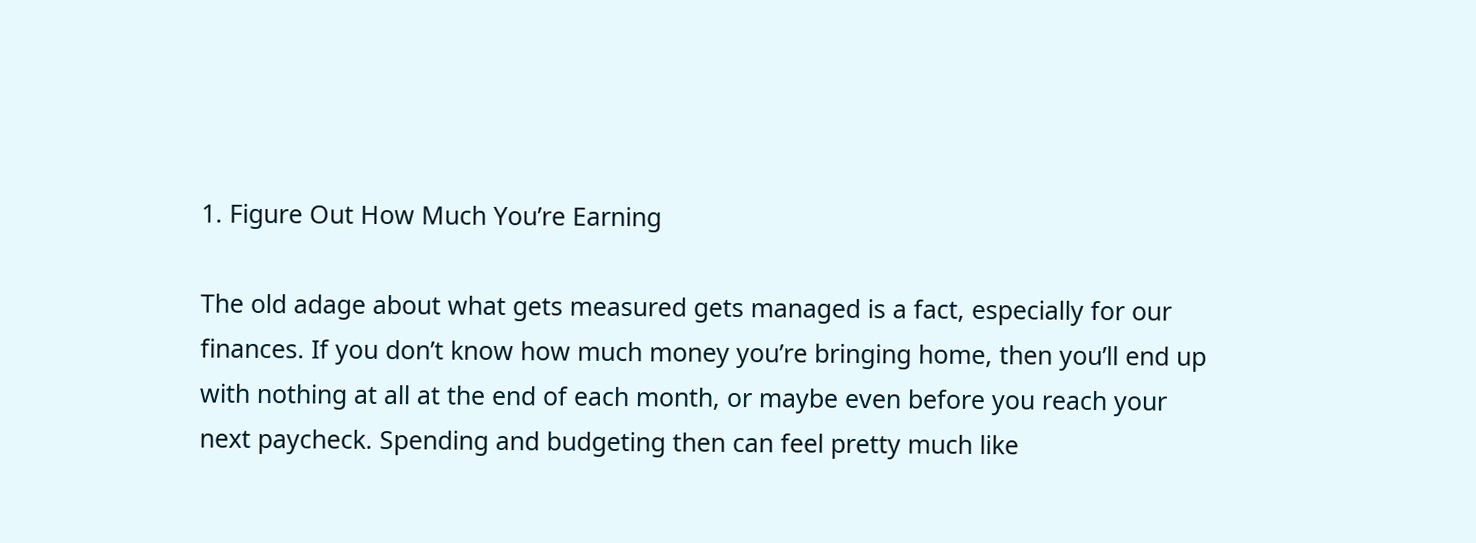1. Figure Out How Much You’re Earning

The old adage about what gets measured gets managed is a fact, especially for our finances. If you don’t know how much money you’re bringing home, then you’ll end up with nothing at all at the end of each month, or maybe even before you reach your next paycheck. Spending and budgeting then can feel pretty much like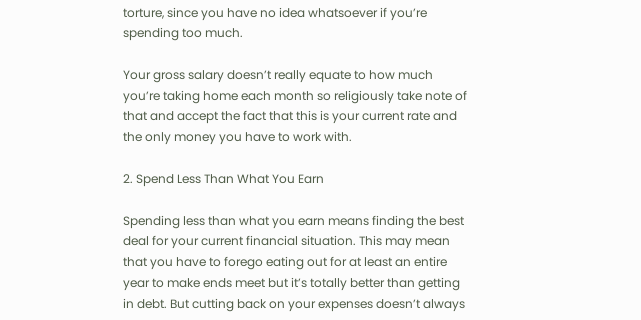torture, since you have no idea whatsoever if you’re spending too much.

Your gross salary doesn’t really equate to how much you’re taking home each month so religiously take note of that and accept the fact that this is your current rate and the only money you have to work with.

2. Spend Less Than What You Earn

Spending less than what you earn means finding the best deal for your current financial situation. This may mean that you have to forego eating out for at least an entire year to make ends meet but it’s totally better than getting in debt. But cutting back on your expenses doesn’t always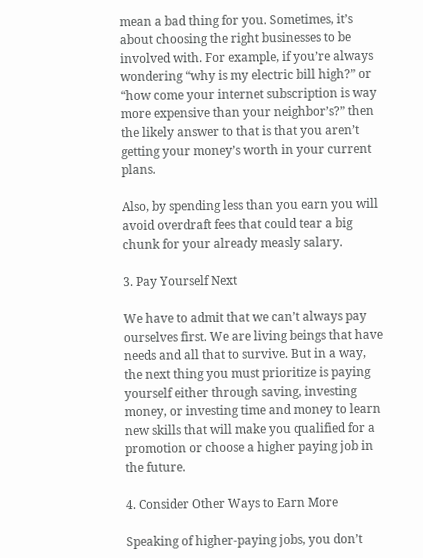mean a bad thing for you. Sometimes, it’s about choosing the right businesses to be involved with. For example, if you’re always wondering “why is my electric bill high?” or “how come your internet subscription is way more expensive than your neighbor’s?” then the likely answer to that is that you aren’t getting your money’s worth in your current plans.

Also, by spending less than you earn you will avoid overdraft fees that could tear a big chunk for your already measly salary.

3. Pay Yourself Next

We have to admit that we can’t always pay ourselves first. We are living beings that have needs and all that to survive. But in a way, the next thing you must prioritize is paying yourself either through saving, investing money, or investing time and money to learn new skills that will make you qualified for a promotion or choose a higher paying job in the future.

4. Consider Other Ways to Earn More

Speaking of higher-paying jobs, you don’t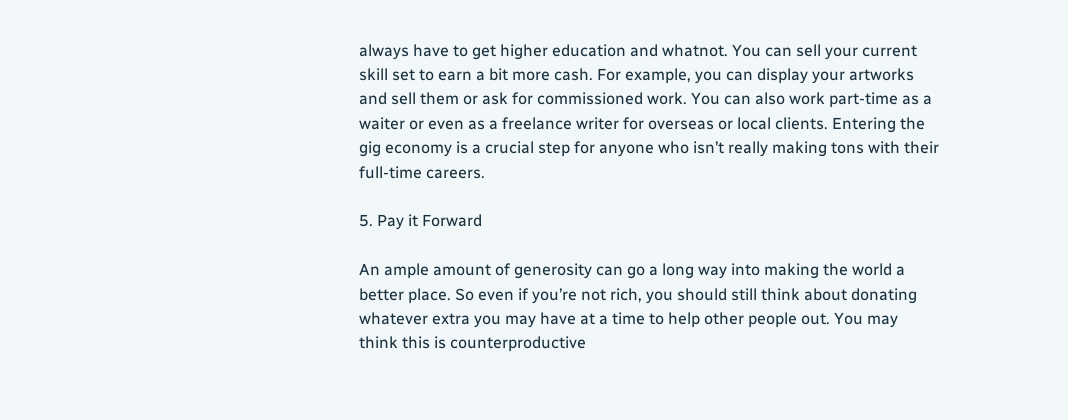always have to get higher education and whatnot. You can sell your current skill set to earn a bit more cash. For example, you can display your artworks and sell them or ask for commissioned work. You can also work part-time as a waiter or even as a freelance writer for overseas or local clients. Entering the gig economy is a crucial step for anyone who isn’t really making tons with their full-time careers.

5. Pay it Forward

An ample amount of generosity can go a long way into making the world a better place. So even if you’re not rich, you should still think about donating whatever extra you may have at a time to help other people out. You may think this is counterproductive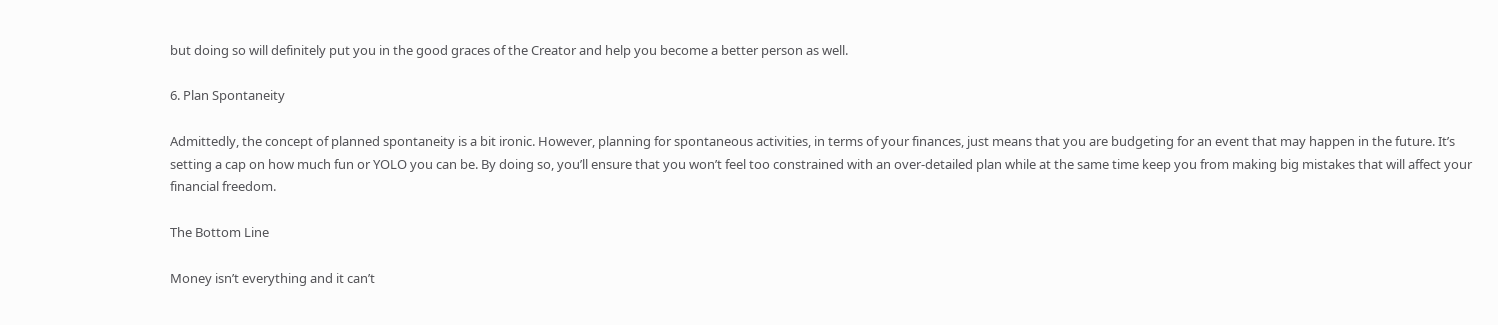but doing so will definitely put you in the good graces of the Creator and help you become a better person as well.

6. Plan Spontaneity

Admittedly, the concept of planned spontaneity is a bit ironic. However, planning for spontaneous activities, in terms of your finances, just means that you are budgeting for an event that may happen in the future. It’s setting a cap on how much fun or YOLO you can be. By doing so, you’ll ensure that you won’t feel too constrained with an over-detailed plan while at the same time keep you from making big mistakes that will affect your financial freedom.

The Bottom Line

Money isn’t everything and it can’t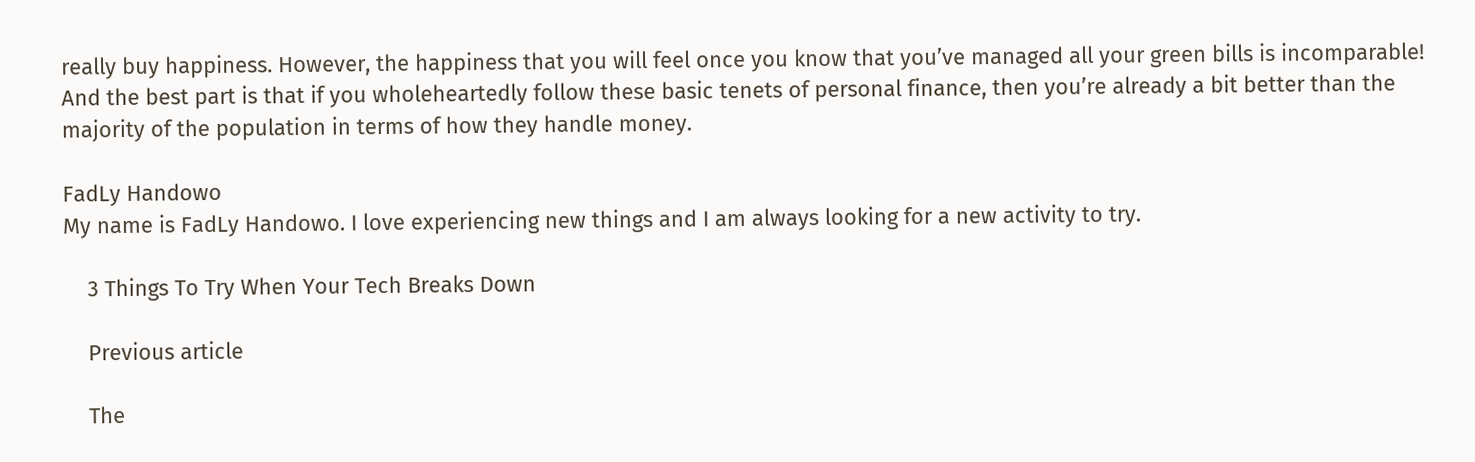really buy happiness. However, the happiness that you will feel once you know that you’ve managed all your green bills is incomparable! And the best part is that if you wholeheartedly follow these basic tenets of personal finance, then you’re already a bit better than the majority of the population in terms of how they handle money.

FadLy Handowo
My name is FadLy Handowo. I love experiencing new things and I am always looking for a new activity to try.

    3 Things To Try When Your Tech Breaks Down

    Previous article

    The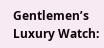Gentlemen’s Luxury Watch: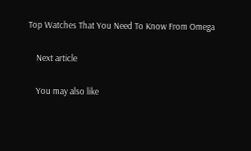Top Watches That You Need To Know From Omega

    Next article

    You may also like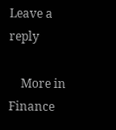Leave a reply

    More in Finance